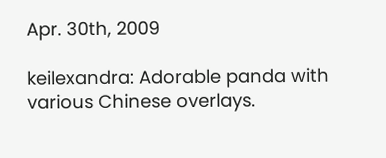Apr. 30th, 2009

keilexandra: Adorable panda with various Chinese overlays.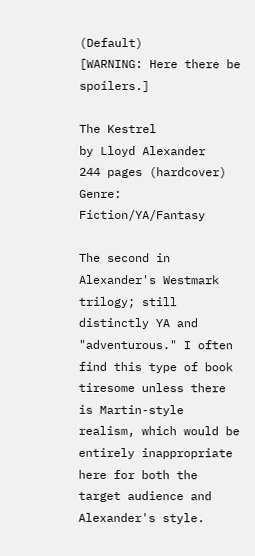(Default)
[WARNING: Here there be spoilers.]

The Kestrel
by Lloyd Alexander
244 pages (hardcover)
Genre: Fiction/YA/Fantasy

The second in Alexander's Westmark trilogy; still distinctly YA and "adventurous." I often find this type of book tiresome unless there is Martin-style realism, which would be entirely inappropriate here for both the target audience and Alexander's style.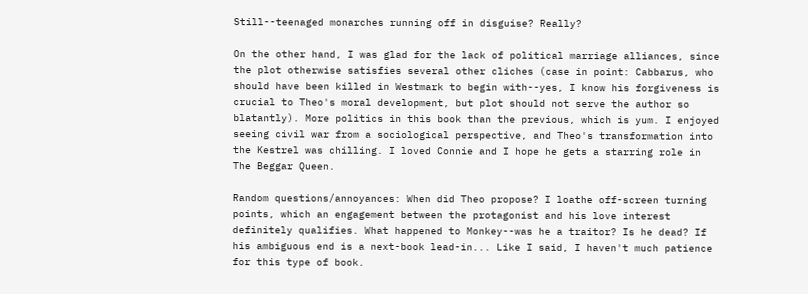Still--teenaged monarches running off in disguise? Really?

On the other hand, I was glad for the lack of political marriage alliances, since the plot otherwise satisfies several other cliches (case in point: Cabbarus, who should have been killed in Westmark to begin with--yes, I know his forgiveness is crucial to Theo's moral development, but plot should not serve the author so blatantly). More politics in this book than the previous, which is yum. I enjoyed seeing civil war from a sociological perspective, and Theo's transformation into the Kestrel was chilling. I loved Connie and I hope he gets a starring role in The Beggar Queen.

Random questions/annoyances: When did Theo propose? I loathe off-screen turning points, which an engagement between the protagonist and his love interest definitely qualifies. What happened to Monkey--was he a traitor? Is he dead? If his ambiguous end is a next-book lead-in... Like I said, I haven't much patience for this type of book.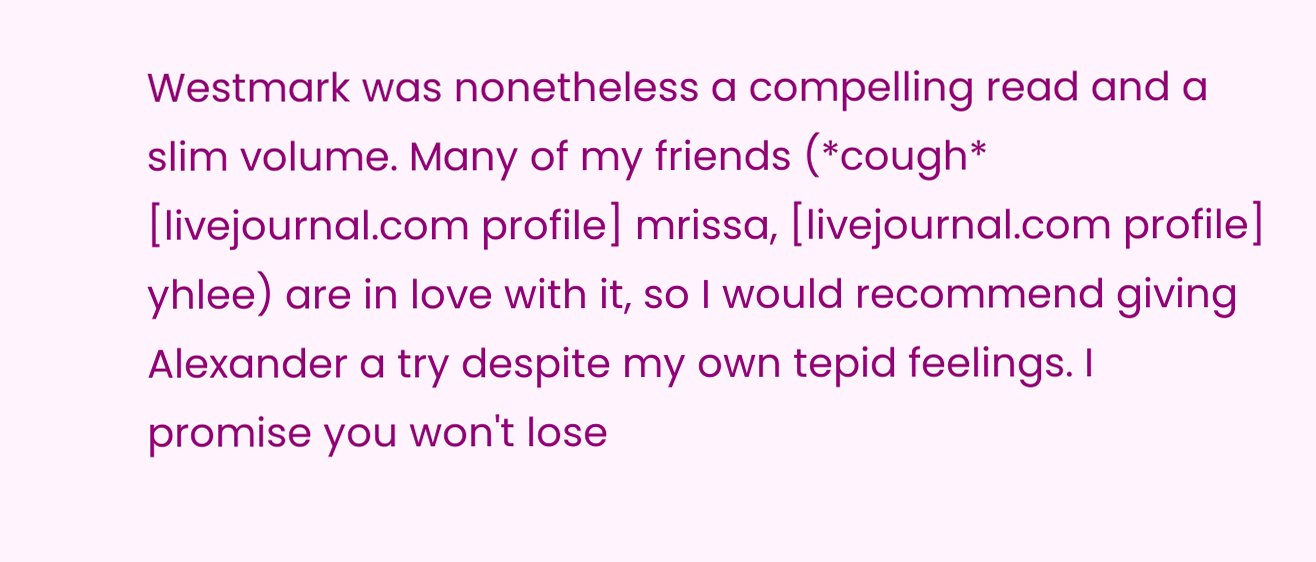Westmark was nonetheless a compelling read and a slim volume. Many of my friends (*cough* [livejournal.com profile] mrissa, [livejournal.com profile] yhlee) are in love with it, so I would recommend giving Alexander a try despite my own tepid feelings. I promise you won't lose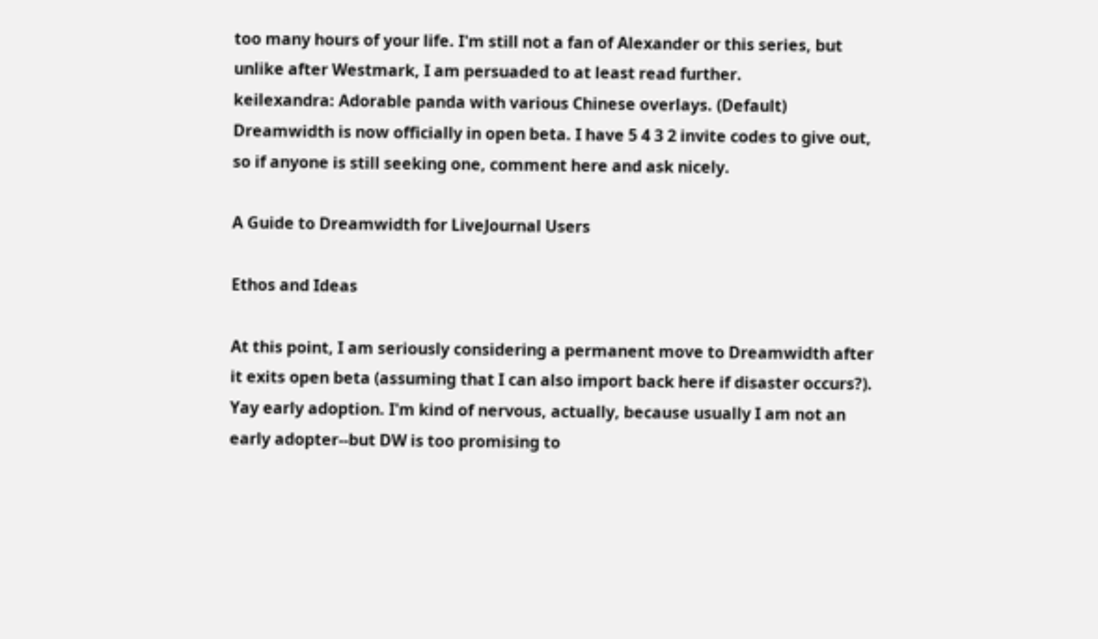too many hours of your life. I'm still not a fan of Alexander or this series, but unlike after Westmark, I am persuaded to at least read further.
keilexandra: Adorable panda with various Chinese overlays. (Default)
Dreamwidth is now officially in open beta. I have 5 4 3 2 invite codes to give out, so if anyone is still seeking one, comment here and ask nicely.

A Guide to Dreamwidth for LiveJournal Users

Ethos and Ideas

At this point, I am seriously considering a permanent move to Dreamwidth after it exits open beta (assuming that I can also import back here if disaster occurs?). Yay early adoption. I'm kind of nervous, actually, because usually I am not an early adopter--but DW is too promising to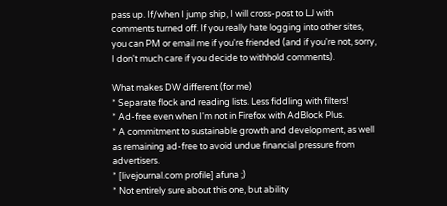pass up. If/when I jump ship, I will cross-post to LJ with comments turned off. If you really hate logging into other sites, you can PM or email me if you're friended (and if you're not, sorry, I don't much care if you decide to withhold comments).

What makes DW different (for me)
* Separate flock and reading lists. Less fiddling with filters!
* Ad-free even when I'm not in Firefox with AdBlock Plus.
* A commitment to sustainable growth and development, as well as remaining ad-free to avoid undue financial pressure from advertisers.
* [livejournal.com profile] afuna ;)
* Not entirely sure about this one, but ability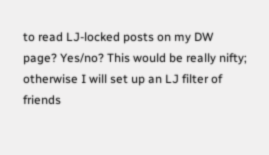to read LJ-locked posts on my DW page? Yes/no? This would be really nifty; otherwise I will set up an LJ filter of friends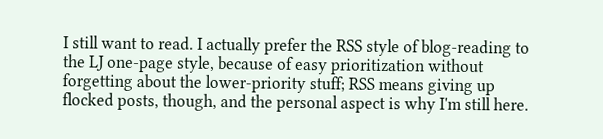I still want to read. I actually prefer the RSS style of blog-reading to the LJ one-page style, because of easy prioritization without forgetting about the lower-priority stuff; RSS means giving up flocked posts, though, and the personal aspect is why I'm still here.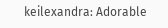keilexandra: Adorable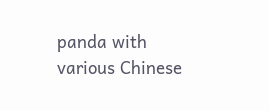panda with various Chinese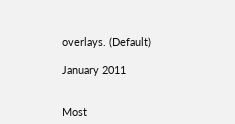overlays. (Default)

January 2011


Most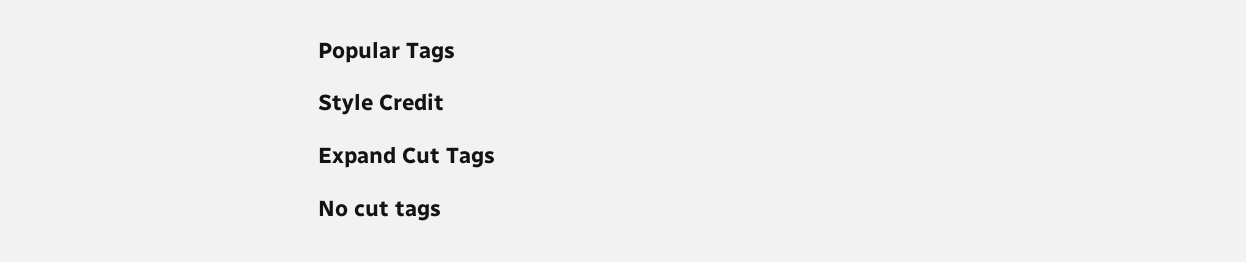Popular Tags

Style Credit

Expand Cut Tags

No cut tags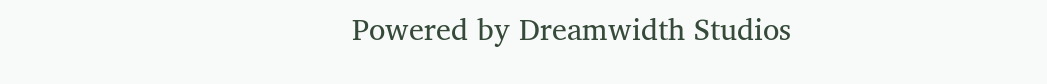Powered by Dreamwidth Studios